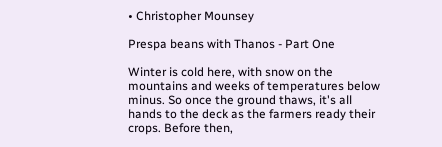• Christopher Mounsey

Prespa beans with Thanos - Part One

Winter is cold here, with snow on the mountains and weeks of temperatures below minus. So once the ground thaws, it's all hands to the deck as the farmers ready their crops. Before then,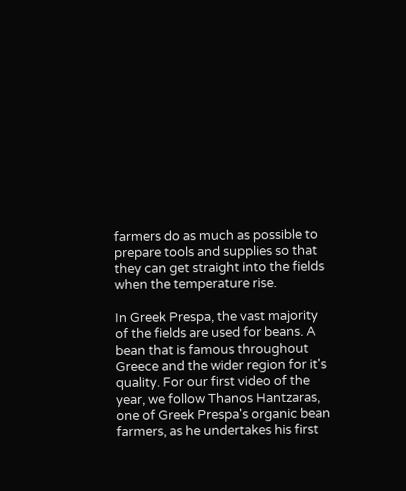farmers do as much as possible to prepare tools and supplies so that they can get straight into the fields when the temperature rise.

In Greek Prespa, the vast majority of the fields are used for beans. A bean that is famous throughout Greece and the wider region for it's quality. For our first video of the year, we follow Thanos Hantzaras, one of Greek Prespa's organic bean farmers, as he undertakes his first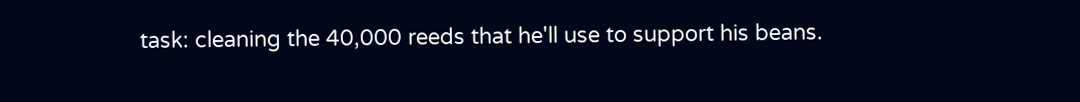task: cleaning the 40,000 reeds that he'll use to support his beans.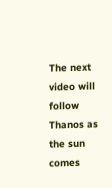The next video will follow Thanos as the sun comes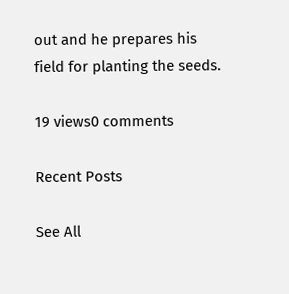out and he prepares his field for planting the seeds.

19 views0 comments

Recent Posts

See All